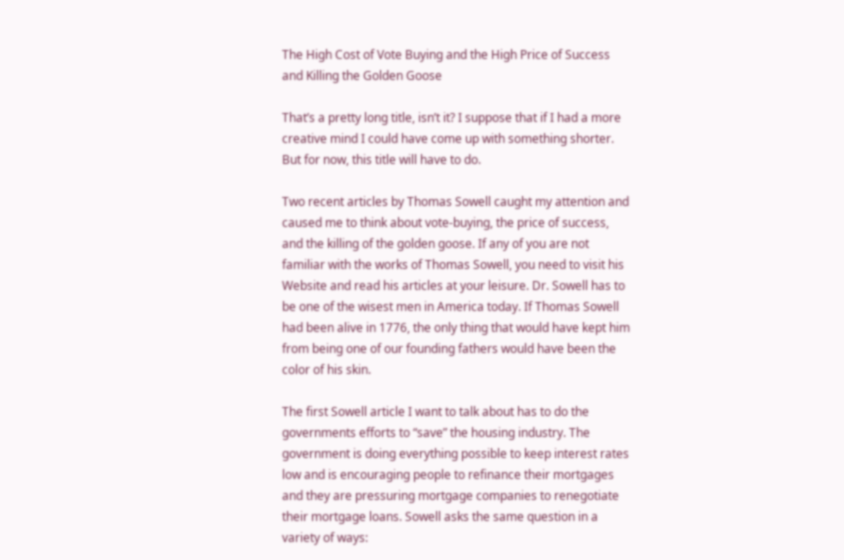The High Cost of Vote Buying and the High Price of Success and Killing the Golden Goose

That’s a pretty long title, isn’t it? I suppose that if I had a more creative mind I could have come up with something shorter. But for now, this title will have to do.

Two recent articles by Thomas Sowell caught my attention and caused me to think about vote-buying, the price of success, and the killing of the golden goose. If any of you are not familiar with the works of Thomas Sowell, you need to visit his Website and read his articles at your leisure. Dr. Sowell has to be one of the wisest men in America today. If Thomas Sowell had been alive in 1776, the only thing that would have kept him from being one of our founding fathers would have been the color of his skin.

The first Sowell article I want to talk about has to do the governments efforts to “save” the housing industry. The government is doing everything possible to keep interest rates low and is encouraging people to refinance their mortgages and they are pressuring mortgage companies to renegotiate their mortgage loans. Sowell asks the same question in a variety of ways: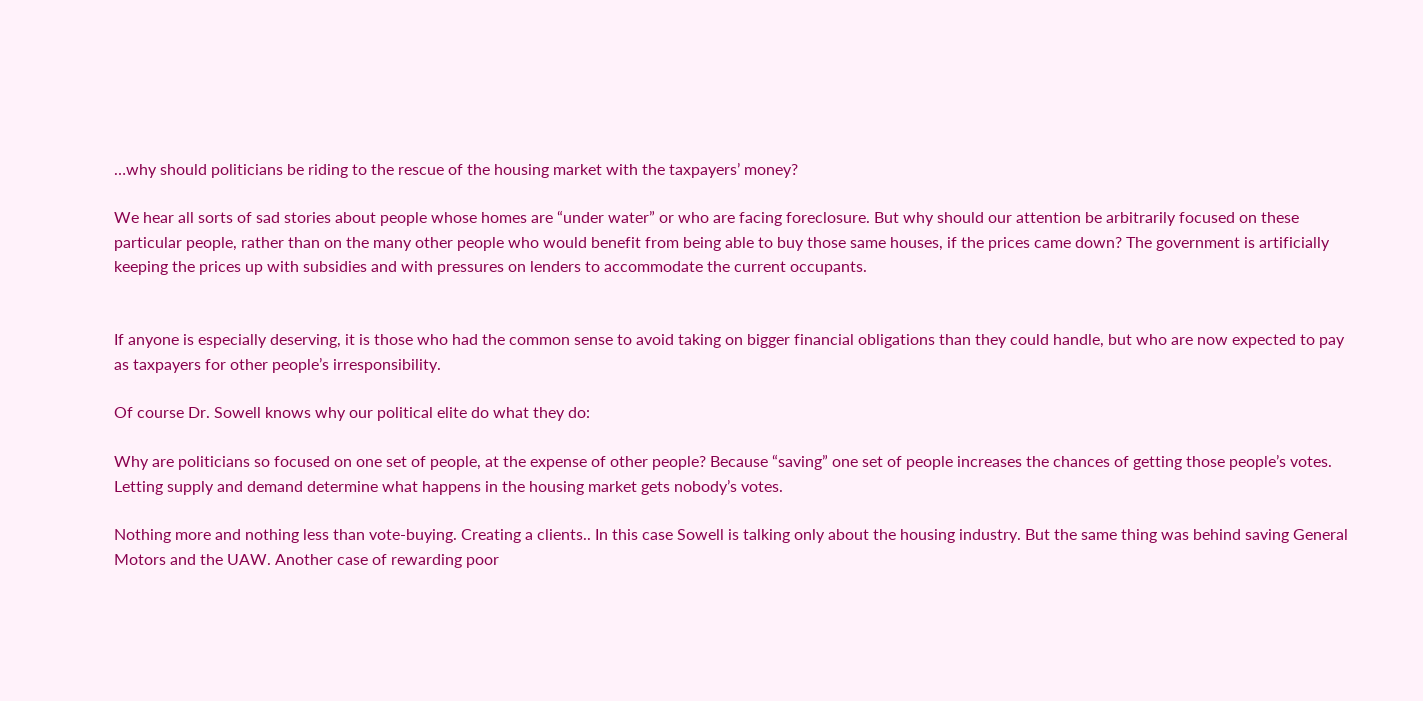…why should politicians be riding to the rescue of the housing market with the taxpayers’ money?

We hear all sorts of sad stories about people whose homes are “under water” or who are facing foreclosure. But why should our attention be arbitrarily focused on these particular people, rather than on the many other people who would benefit from being able to buy those same houses, if the prices came down? The government is artificially keeping the prices up with subsidies and with pressures on lenders to accommodate the current occupants.


If anyone is especially deserving, it is those who had the common sense to avoid taking on bigger financial obligations than they could handle, but who are now expected to pay as taxpayers for other people’s irresponsibility.

Of course Dr. Sowell knows why our political elite do what they do:

Why are politicians so focused on one set of people, at the expense of other people? Because “saving” one set of people increases the chances of getting those people’s votes. Letting supply and demand determine what happens in the housing market gets nobody’s votes.

Nothing more and nothing less than vote-buying. Creating a clients.. In this case Sowell is talking only about the housing industry. But the same thing was behind saving General Motors and the UAW. Another case of rewarding poor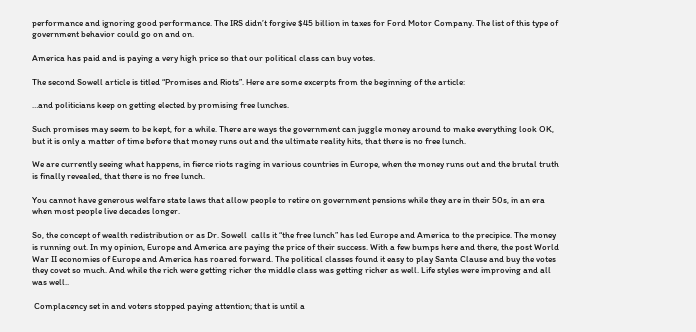performance and ignoring good performance. The IRS didn’t forgive $45 billion in taxes for Ford Motor Company. The list of this type of government behavior could go on and on.

America has paid and is paying a very high price so that our political class can buy votes.

The second Sowell article is titled “Promises and Riots”. Here are some excerpts from the beginning of the article:

…and politicians keep on getting elected by promising free lunches.

Such promises may seem to be kept, for a while. There are ways the government can juggle money around to make everything look OK, but it is only a matter of time before that money runs out and the ultimate reality hits, that there is no free lunch.

We are currently seeing what happens, in fierce riots raging in various countries in Europe, when the money runs out and the brutal truth is finally revealed, that there is no free lunch.

You cannot have generous welfare state laws that allow people to retire on government pensions while they are in their 50s, in an era when most people live decades longer.

So, the concept of wealth redistribution or as Dr. Sowell  calls it “the free lunch” has led Europe and America to the precipice. The money is running out. In my opinion, Europe and America are paying the price of their success. With a few bumps here and there, the post World War II economies of Europe and America has roared forward. The political classes found it easy to play Santa Clause and buy the votes they covet so much. And while the rich were getting richer the middle class was getting richer as well. Life styles were improving and all was well..

 Complacency set in and voters stopped paying attention; that is until a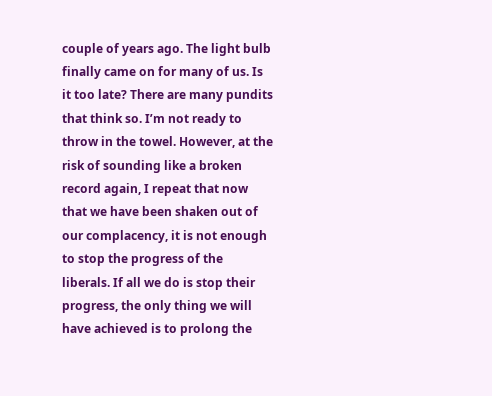couple of years ago. The light bulb finally came on for many of us. Is it too late? There are many pundits that think so. I’m not ready to throw in the towel. However, at the risk of sounding like a broken record again, I repeat that now that we have been shaken out of our complacency, it is not enough to stop the progress of the liberals. If all we do is stop their progress, the only thing we will have achieved is to prolong the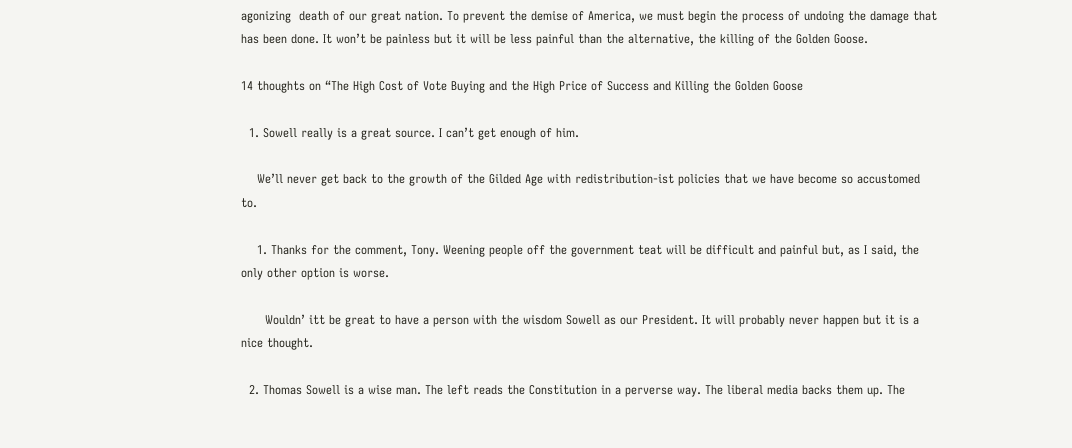agonizing  death of our great nation. To prevent the demise of America, we must begin the process of undoing the damage that has been done. It won’t be painless but it will be less painful than the alternative, the killing of the Golden Goose.

14 thoughts on “The High Cost of Vote Buying and the High Price of Success and Killing the Golden Goose

  1. Sowell really is a great source. I can’t get enough of him.

    We’ll never get back to the growth of the Gilded Age with redistribution-ist policies that we have become so accustomed to.

    1. Thanks for the comment, Tony. Weening people off the government teat will be difficult and painful but, as I said, the only other option is worse.

      Wouldn’ itt be great to have a person with the wisdom Sowell as our President. It will probably never happen but it is a nice thought.

  2. Thomas Sowell is a wise man. The left reads the Constitution in a perverse way. The liberal media backs them up. The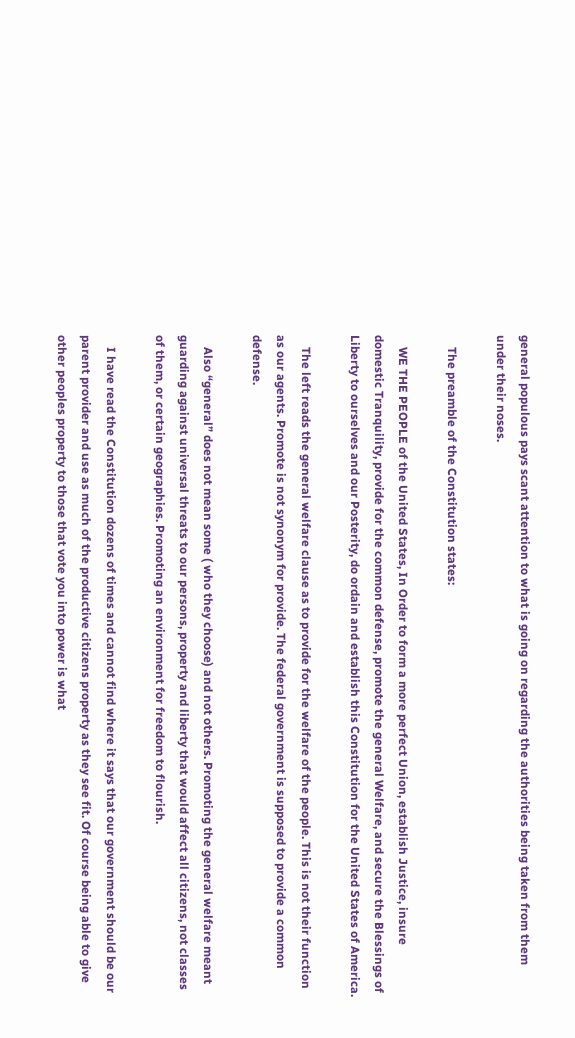general populous pays scant attention to what is going on regarding the authorities being taken from them under their noses.

    The preamble of the Constitution states:

    WE THE PEOPLE of the United States, In Order to form a more perfect Union, establish Justice, insure domestic Tranquility, provide for the common defense, promote the general Welfare, and secure the Blessings of Liberty to ourselves and our Posterity, do ordain and establish this Constitution for the United States of America.

    The left reads the general welfare clause as to provide for the welfare of the people. This is not their function as our agents. Promote is not synonym for provide. The federal government is supposed to provide a common defense.

    Also “general” does not mean some ( who they choose) and not others. Promoting the general welfare meant guarding against universal threats to our persons, property and liberty that would affect all citizens, not classes of them, or certain geographies. Promoting an environment for freedom to flourish.

    I have read the Constitution dozens of times and cannot find where it says that our government should be our parent provider and use as much of the productive citizens property as they see fit. Of course being able to give other peoples property to those that vote you into power is what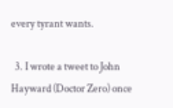every tyrant wants.

  3. I wrote a tweet to John Hayward (Doctor Zero) once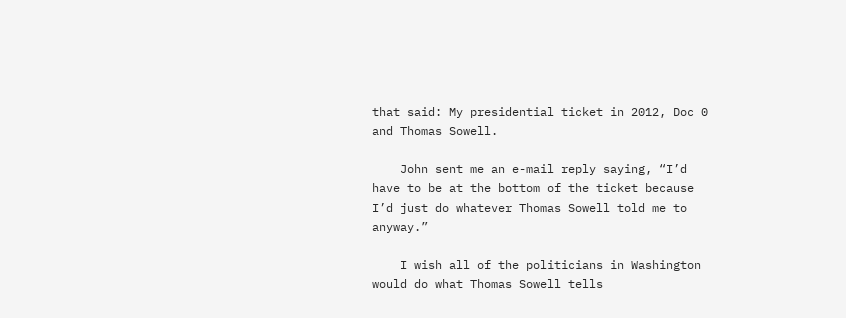that said: My presidential ticket in 2012, Doc 0 and Thomas Sowell.

    John sent me an e-mail reply saying, “I’d have to be at the bottom of the ticket because I’d just do whatever Thomas Sowell told me to anyway.”

    I wish all of the politicians in Washington would do what Thomas Sowell tells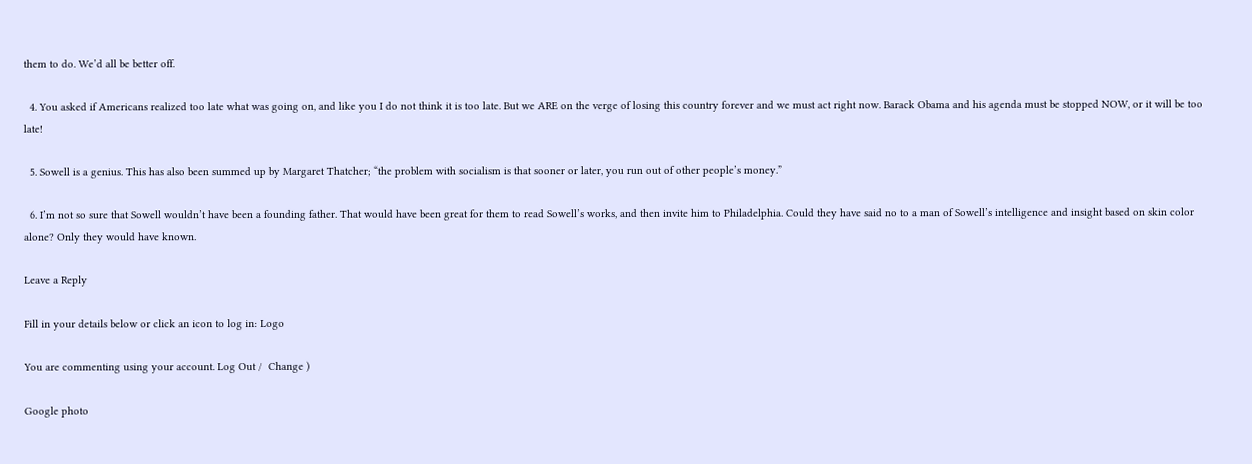them to do. We’d all be better off.

  4. You asked if Americans realized too late what was going on, and like you I do not think it is too late. But we ARE on the verge of losing this country forever and we must act right now. Barack Obama and his agenda must be stopped NOW, or it will be too late!

  5. Sowell is a genius. This has also been summed up by Margaret Thatcher; “the problem with socialism is that sooner or later, you run out of other people’s money.”

  6. I’m not so sure that Sowell wouldn’t have been a founding father. That would have been great for them to read Sowell’s works, and then invite him to Philadelphia. Could they have said no to a man of Sowell’s intelligence and insight based on skin color alone? Only they would have known.

Leave a Reply

Fill in your details below or click an icon to log in: Logo

You are commenting using your account. Log Out /  Change )

Google photo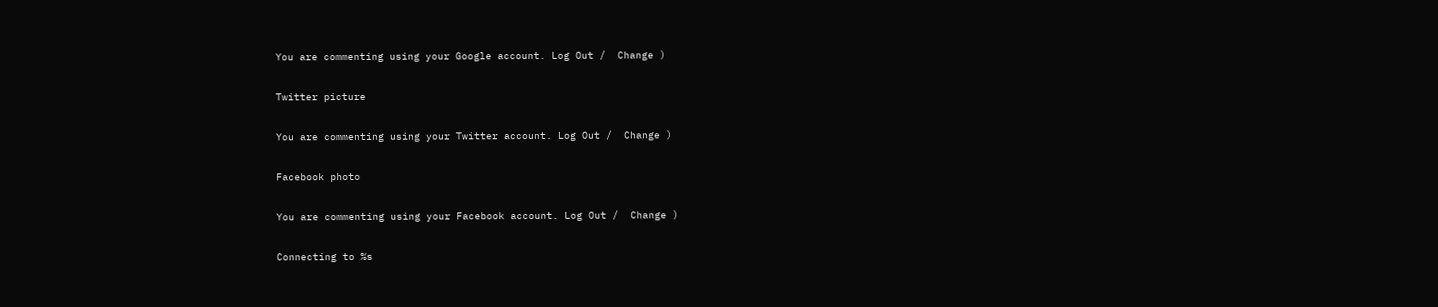You are commenting using your Google account. Log Out /  Change )

Twitter picture

You are commenting using your Twitter account. Log Out /  Change )

Facebook photo

You are commenting using your Facebook account. Log Out /  Change )

Connecting to %s